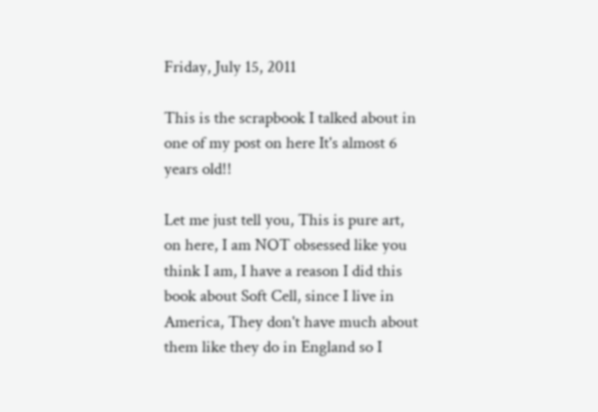Friday, July 15, 2011

This is the scrapbook I talked about in one of my post on here It's almost 6 years old!!

Let me just tell you, This is pure art, on here, I am NOT obsessed like you think I am, I have a reason I did this book about Soft Cell, since I live in America, They don't have much about them like they do in England so I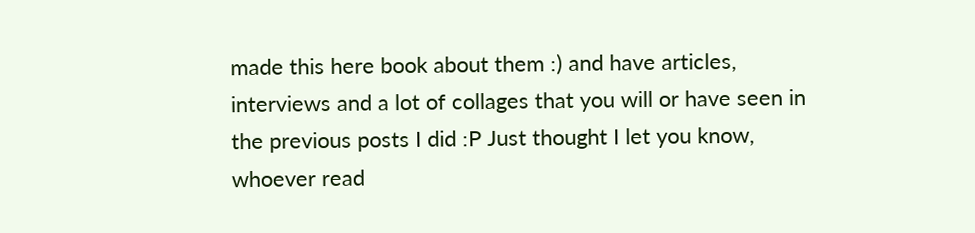made this here book about them :) and have articles, interviews and a lot of collages that you will or have seen in the previous posts I did :P Just thought I let you know, whoever read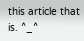this article that is. ^_^